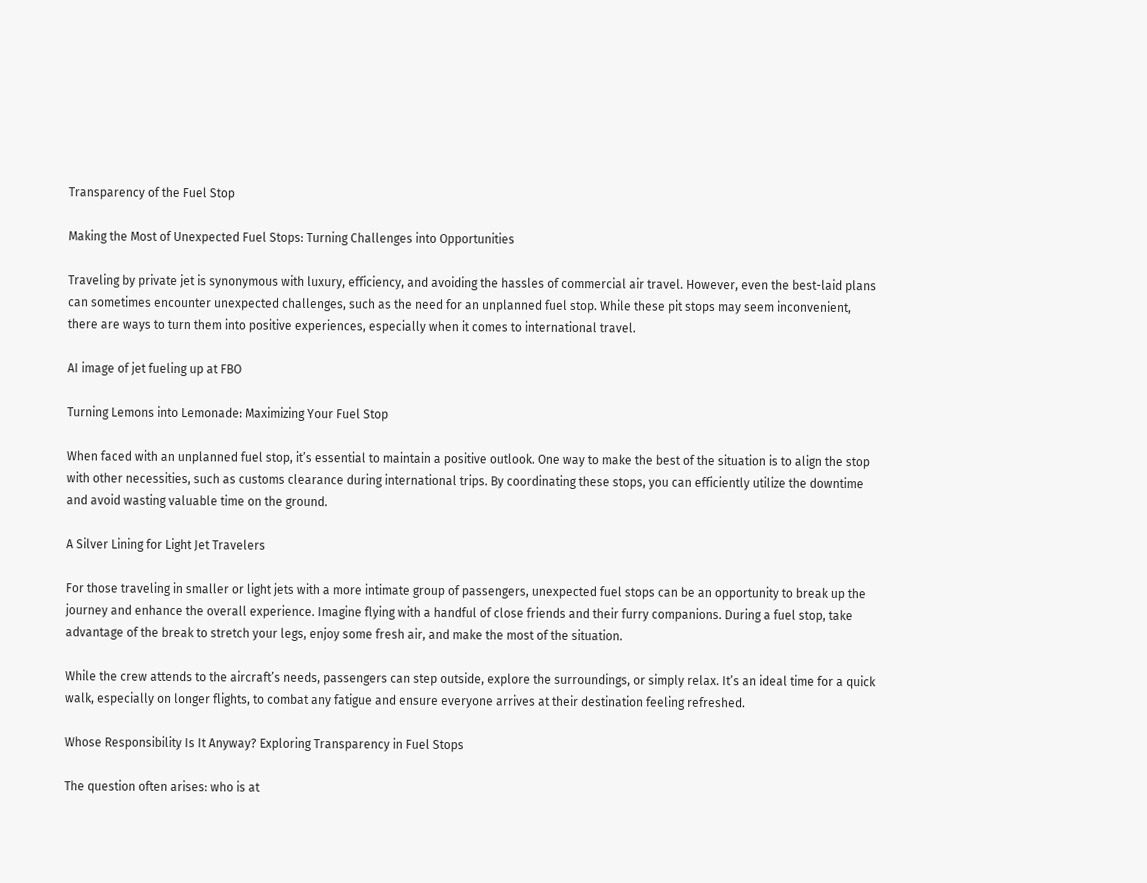Transparency of the Fuel Stop

Making the Most of Unexpected Fuel Stops: Turning Challenges into Opportunities

Traveling by private jet is synonymous with luxury, efficiency, and avoiding the hassles of commercial air travel. However, even the best-laid plans can sometimes encounter unexpected challenges, such as the need for an unplanned fuel stop. While these pit stops may seem inconvenient, there are ways to turn them into positive experiences, especially when it comes to international travel.

AI image of jet fueling up at FBO

Turning Lemons into Lemonade: Maximizing Your Fuel Stop

When faced with an unplanned fuel stop, it’s essential to maintain a positive outlook. One way to make the best of the situation is to align the stop with other necessities, such as customs clearance during international trips. By coordinating these stops, you can efficiently utilize the downtime and avoid wasting valuable time on the ground.

A Silver Lining for Light Jet Travelers

For those traveling in smaller or light jets with a more intimate group of passengers, unexpected fuel stops can be an opportunity to break up the journey and enhance the overall experience. Imagine flying with a handful of close friends and their furry companions. During a fuel stop, take advantage of the break to stretch your legs, enjoy some fresh air, and make the most of the situation.

While the crew attends to the aircraft’s needs, passengers can step outside, explore the surroundings, or simply relax. It’s an ideal time for a quick walk, especially on longer flights, to combat any fatigue and ensure everyone arrives at their destination feeling refreshed.

Whose Responsibility Is It Anyway? Exploring Transparency in Fuel Stops

The question often arises: who is at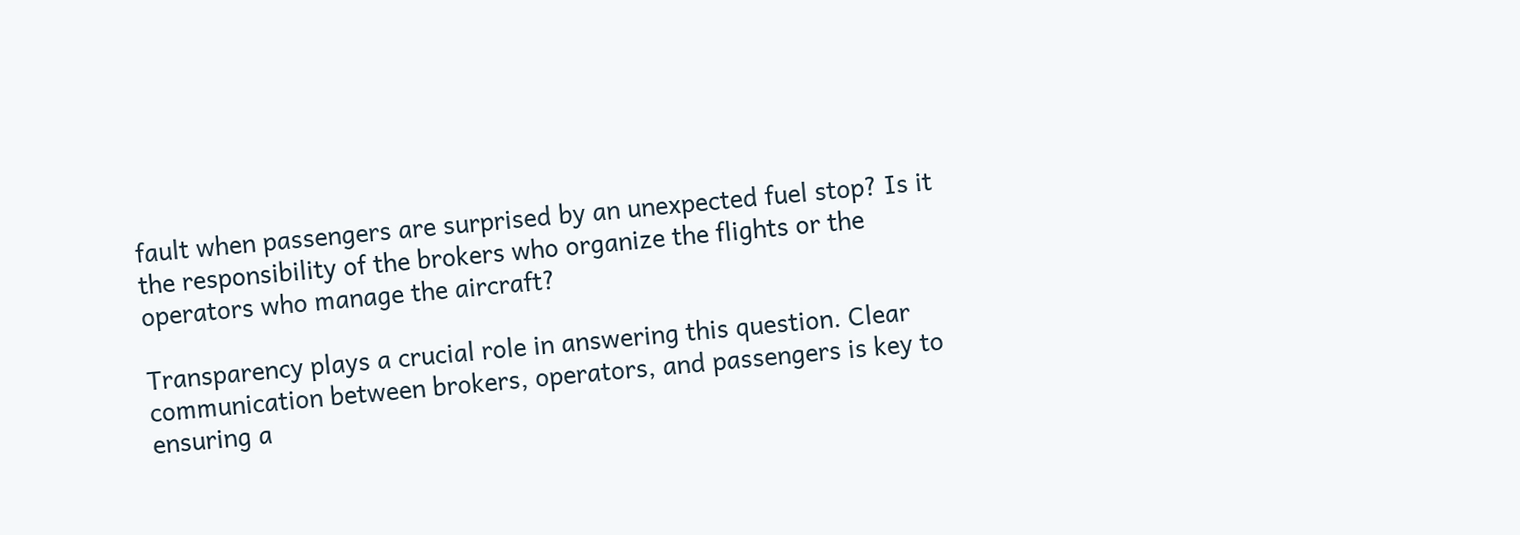fault when passengers are surprised by an unexpected fuel stop? Is it the responsibility of the brokers who organize the flights or the operators who manage the aircraft?

Transparency plays a crucial role in answering this question. Clear communication between brokers, operators, and passengers is key to ensuring a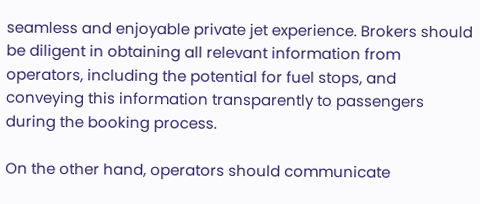seamless and enjoyable private jet experience. Brokers should be diligent in obtaining all relevant information from operators, including the potential for fuel stops, and conveying this information transparently to passengers during the booking process.

On the other hand, operators should communicate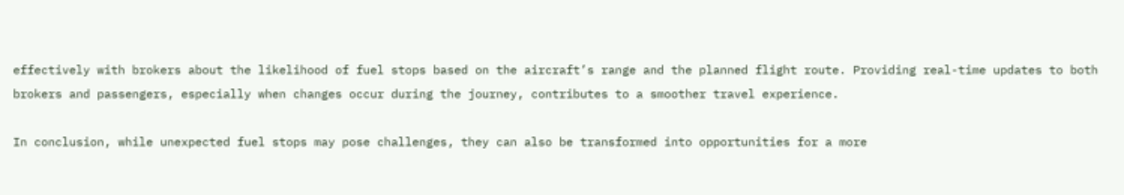effectively with brokers about the likelihood of fuel stops based on the aircraft’s range and the planned flight route. Providing real-time updates to both brokers and passengers, especially when changes occur during the journey, contributes to a smoother travel experience.

In conclusion, while unexpected fuel stops may pose challenges, they can also be transformed into opportunities for a more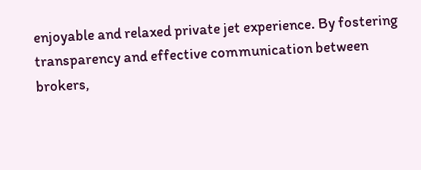enjoyable and relaxed private jet experience. By fostering transparency and effective communication between brokers,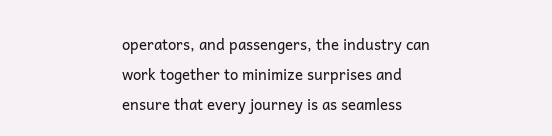operators, and passengers, the industry can work together to minimize surprises and ensure that every journey is as seamless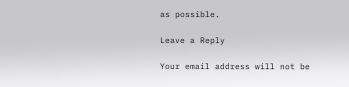as possible.

Leave a Reply

Your email address will not be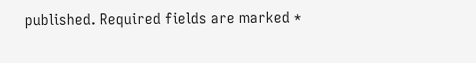published. Required fields are marked *